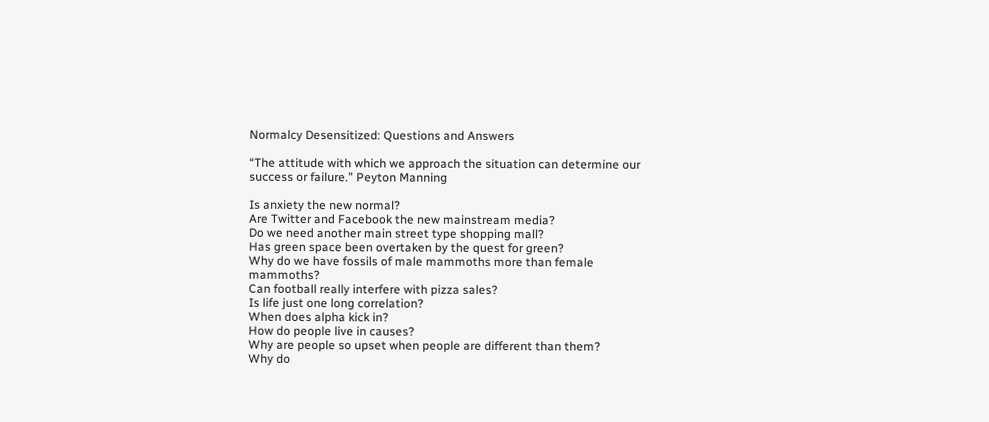Normalcy Desensitized: Questions and Answers

“The attitude with which we approach the situation can determine our success or failure.” Peyton Manning

Is anxiety the new normal?
Are Twitter and Facebook the new mainstream media?
Do we need another main street type shopping mall?
Has green space been overtaken by the quest for green?
Why do we have fossils of male mammoths more than female mammoths?
Can football really interfere with pizza sales?
Is life just one long correlation?
When does alpha kick in?
How do people live in causes?
Why are people so upset when people are different than them?
Why do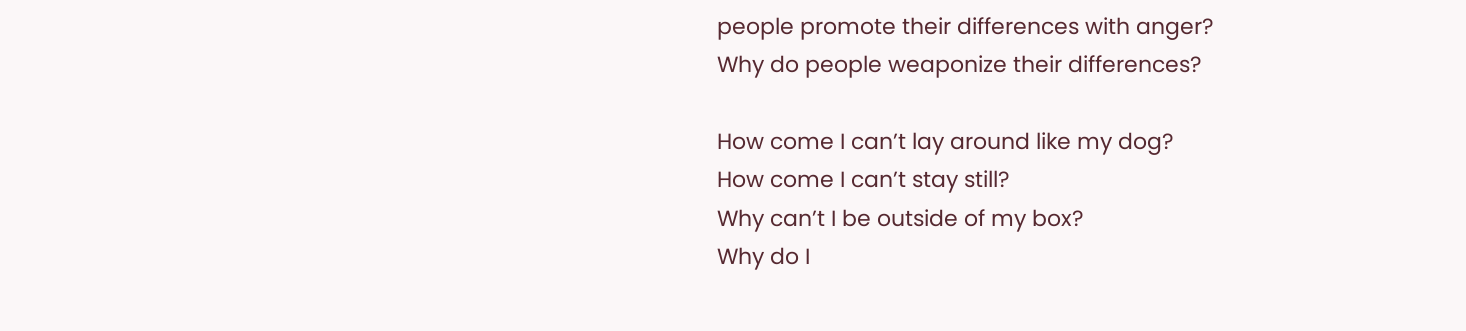people promote their differences with anger?
Why do people weaponize their differences?

How come I can’t lay around like my dog?
How come I can’t stay still?
Why can’t I be outside of my box?
Why do I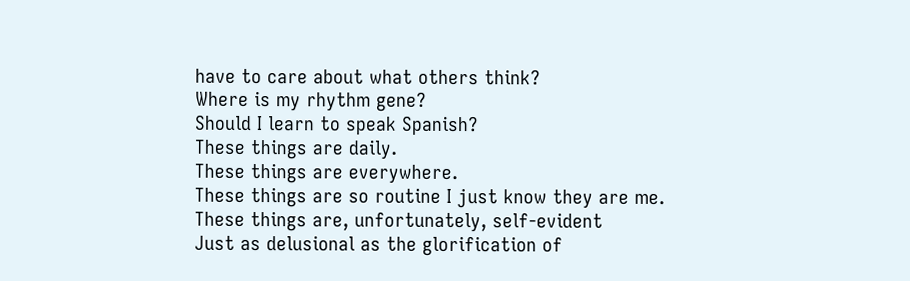have to care about what others think?
Where is my rhythm gene?
Should I learn to speak Spanish?
These things are daily.
These things are everywhere.
These things are so routine I just know they are me.
These things are, unfortunately, self-evident
Just as delusional as the glorification of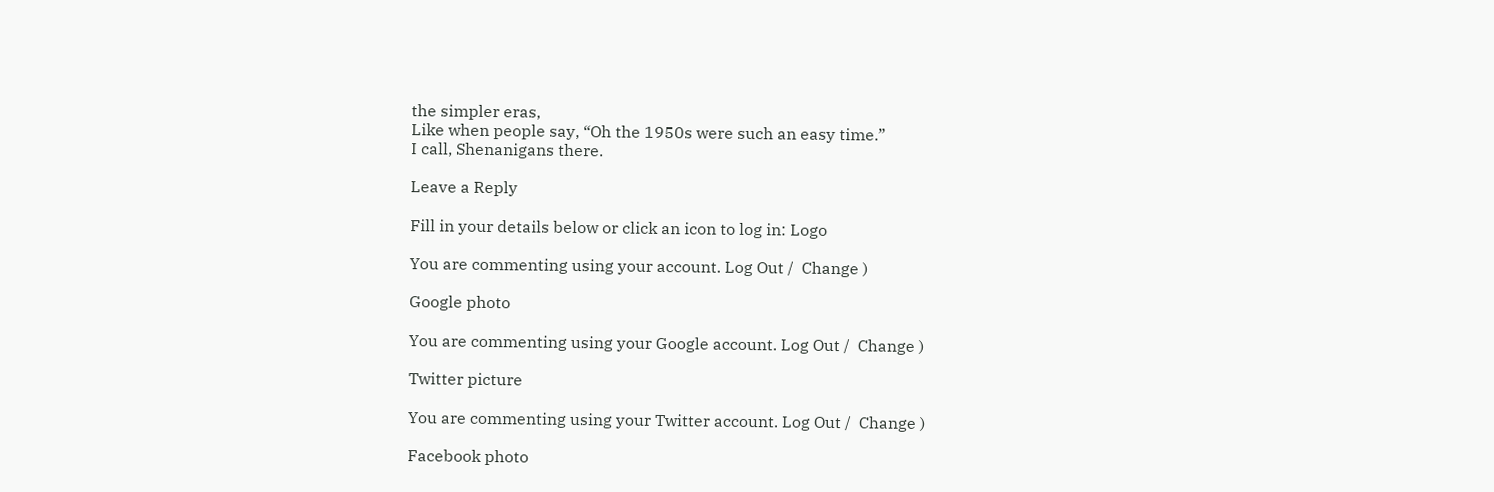the simpler eras,
Like when people say, “Oh the 1950s were such an easy time.”
I call, Shenanigans there.

Leave a Reply

Fill in your details below or click an icon to log in: Logo

You are commenting using your account. Log Out /  Change )

Google photo

You are commenting using your Google account. Log Out /  Change )

Twitter picture

You are commenting using your Twitter account. Log Out /  Change )

Facebook photo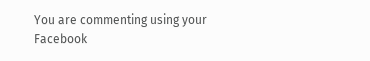You are commenting using your Facebook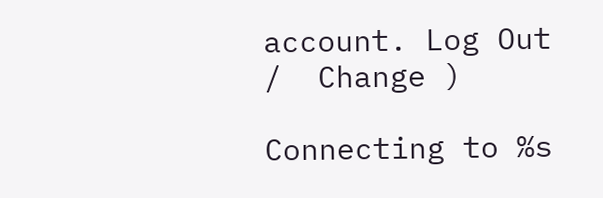account. Log Out /  Change )

Connecting to %s